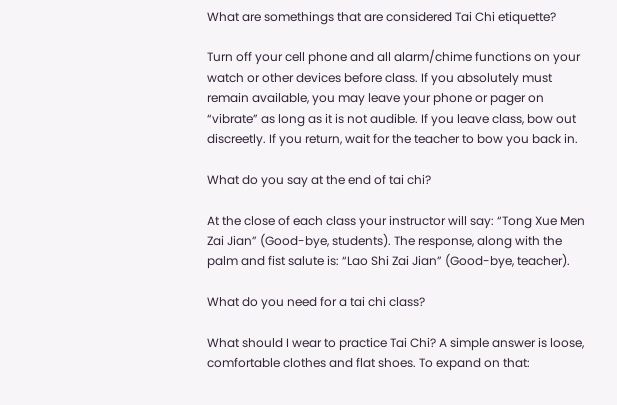What are somethings that are considered Tai Chi etiquette?

Turn off your cell phone and all alarm/chime functions on your watch or other devices before class. If you absolutely must remain available, you may leave your phone or pager on “vibrate” as long as it is not audible. If you leave class, bow out discreetly. If you return, wait for the teacher to bow you back in.

What do you say at the end of tai chi?

At the close of each class your instructor will say: “Tong Xue Men Zai Jian” (Good-bye, students). The response, along with the palm and fist salute is: “Lao Shi Zai Jian” (Good-bye, teacher).

What do you need for a tai chi class?

What should I wear to practice Tai Chi? A simple answer is loose, comfortable clothes and flat shoes. To expand on that: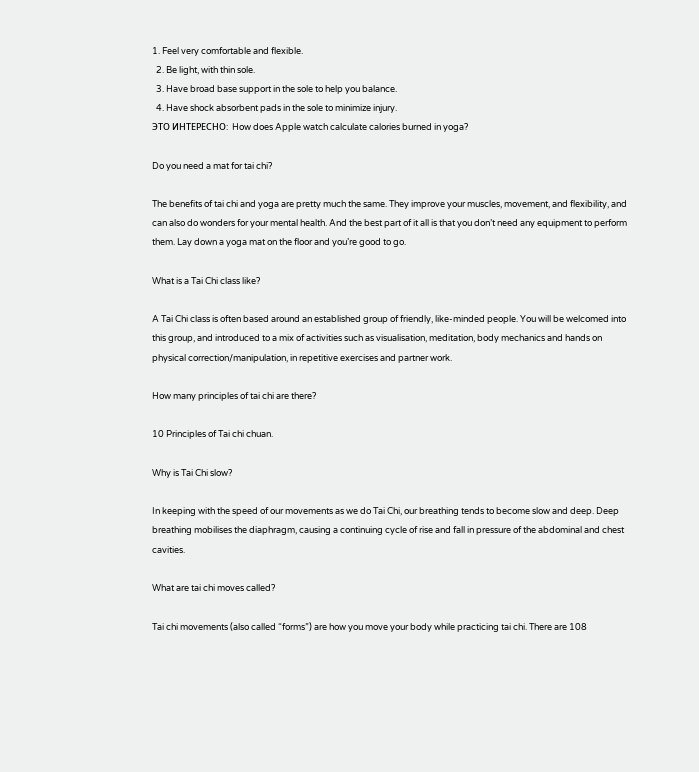1. Feel very comfortable and flexible.
  2. Be light, with thin sole.
  3. Have broad base support in the sole to help you balance.
  4. Have shock absorbent pads in the sole to minimize injury.
ЭТО ИНТЕРЕСНО:  How does Apple watch calculate calories burned in yoga?

Do you need a mat for tai chi?

The benefits of tai chi and yoga are pretty much the same. They improve your muscles, movement, and flexibility, and can also do wonders for your mental health. And the best part of it all is that you don’t need any equipment to perform them. Lay down a yoga mat on the floor and you’re good to go.

What is a Tai Chi class like?

A Tai Chi class is often based around an established group of friendly, like-minded people. You will be welcomed into this group, and introduced to a mix of activities such as visualisation, meditation, body mechanics and hands on physical correction/manipulation, in repetitive exercises and partner work.

How many principles of tai chi are there?

10 Principles of Tai chi chuan.

Why is Tai Chi slow?

In keeping with the speed of our movements as we do Tai Chi, our breathing tends to become slow and deep. Deep breathing mobilises the diaphragm, causing a continuing cycle of rise and fall in pressure of the abdominal and chest cavities.

What are tai chi moves called?

Tai chi movements (also called “forms”) are how you move your body while practicing tai chi. There are 108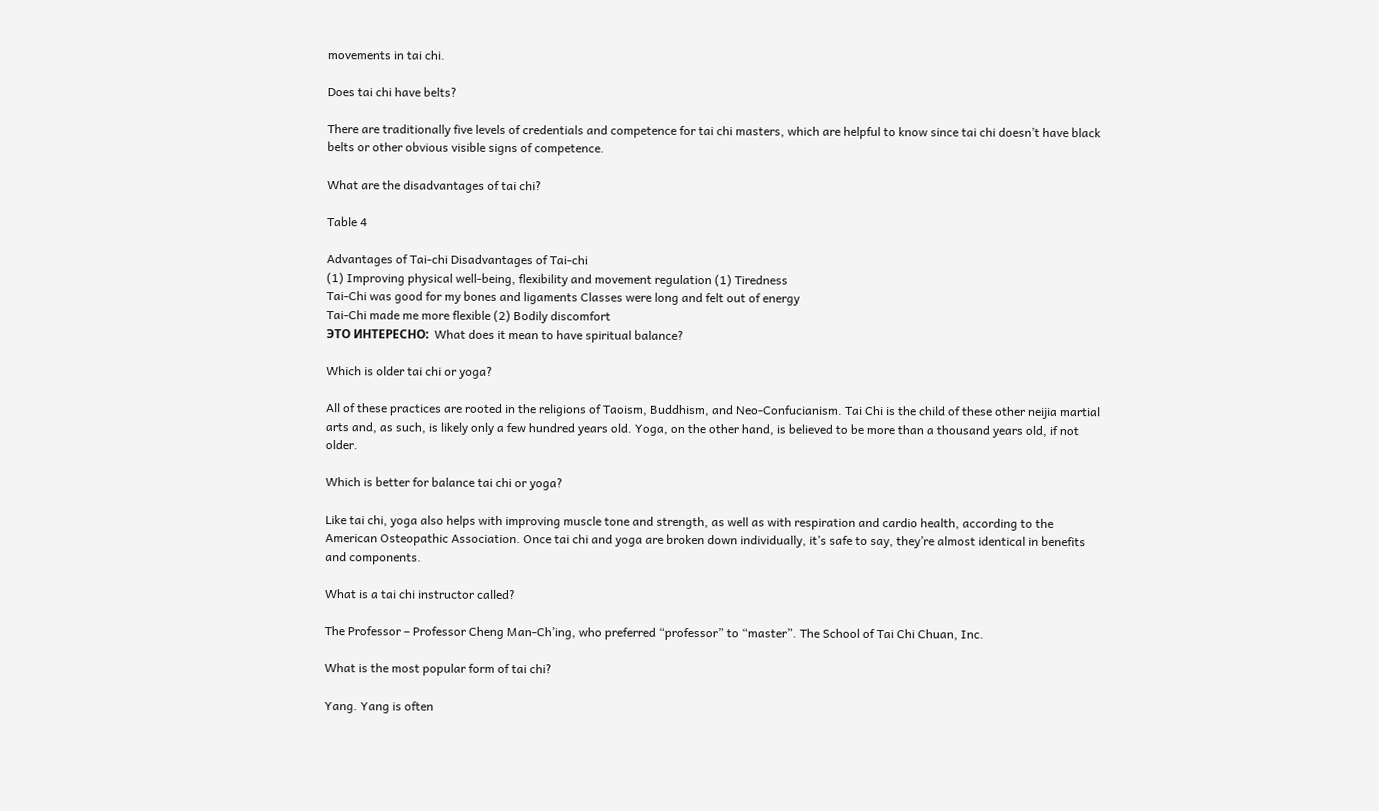movements in tai chi.

Does tai chi have belts?

There are traditionally five levels of credentials and competence for tai chi masters, which are helpful to know since tai chi doesn’t have black belts or other obvious visible signs of competence.

What are the disadvantages of tai chi?

Table 4

Advantages of Tai-chi Disadvantages of Tai-chi
(1) Improving physical well-being, flexibility and movement regulation (1) Tiredness
Tai-Chi was good for my bones and ligaments Classes were long and felt out of energy
Tai-Chi made me more flexible (2) Bodily discomfort
ЭТО ИНТЕРЕСНО:  What does it mean to have spiritual balance?

Which is older tai chi or yoga?

All of these practices are rooted in the religions of Taoism, Buddhism, and Neo-Confucianism. Tai Chi is the child of these other neijia martial arts and, as such, is likely only a few hundred years old. Yoga, on the other hand, is believed to be more than a thousand years old, if not older.

Which is better for balance tai chi or yoga?

Like tai chi, yoga also helps with improving muscle tone and strength, as well as with respiration and cardio health, according to the American Osteopathic Association. Once tai chi and yoga are broken down individually, it’s safe to say, they’re almost identical in benefits and components.

What is a tai chi instructor called?

The Professor – Professor Cheng Man-Ch’ing, who preferred “professor” to “master”. The School of Tai Chi Chuan, Inc.

What is the most popular form of tai chi?

Yang. Yang is often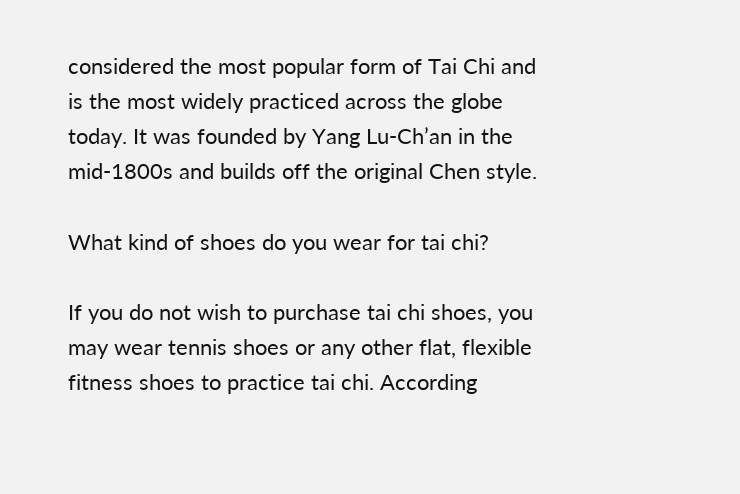considered the most popular form of Tai Chi and is the most widely practiced across the globe today. It was founded by Yang Lu-Ch’an in the mid-1800s and builds off the original Chen style.

What kind of shoes do you wear for tai chi?

If you do not wish to purchase tai chi shoes, you may wear tennis shoes or any other flat, flexible fitness shoes to practice tai chi. According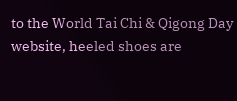to the World Tai Chi & Qigong Day website, heeled shoes are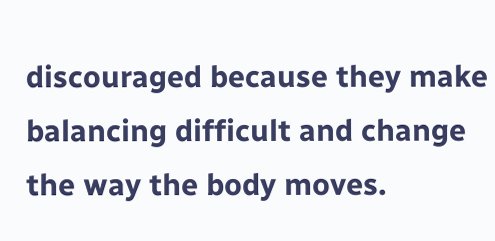discouraged because they make balancing difficult and change the way the body moves.